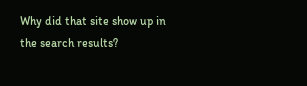Why did that site show up in the search results?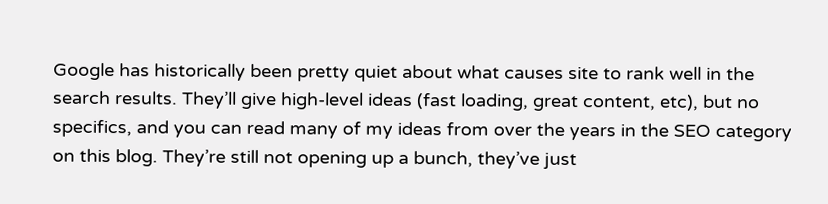Google has historically been pretty quiet about what causes site to rank well in the search results. They’ll give high-level ideas (fast loading, great content, etc), but no specifics, and you can read many of my ideas from over the years in the SEO category on this blog. They’re still not opening up a bunch, they’ve just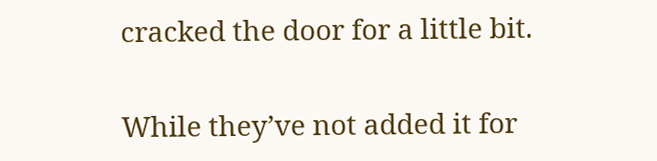cracked the door for a little bit.

While they’ve not added it for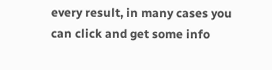every result, in many cases you can click and get some info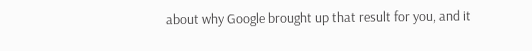about why Google brought up that result for you, and it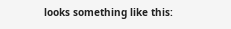looks something like this: